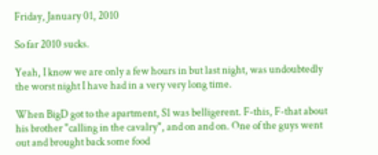Friday, January 01, 2010

So far 2010 sucks.

Yeah, I know we are only a few hours in but last night, was undoubtedly the worst night I have had in a very very long time.

When BigD got to the apartment, S1 was belligerent. F-this, F-that about his brother "calling in the cavalry", and on and on. One of the guys went out and brought back some food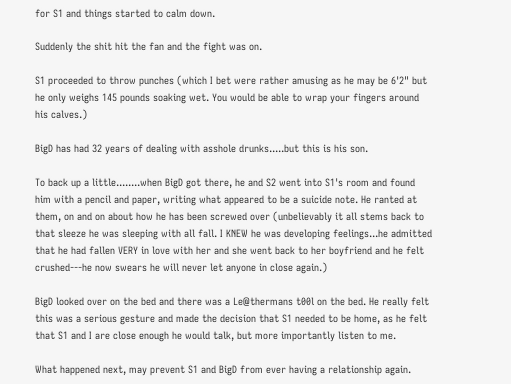for S1 and things started to calm down.

Suddenly the shit hit the fan and the fight was on.

S1 proceeded to throw punches (which I bet were rather amusing as he may be 6'2" but he only weighs 145 pounds soaking wet. You would be able to wrap your fingers around his calves.)

BigD has had 32 years of dealing with asshole drunks.....but this is his son.

To back up a little........when BigD got there, he and S2 went into S1's room and found him with a pencil and paper, writing what appeared to be a suicide note. He ranted at them, on and on about how he has been screwed over (unbelievably it all stems back to that sleeze he was sleeping with all fall. I KNEW he was developing feelings...he admitted that he had fallen VERY in love with her and she went back to her boyfriend and he felt crushed---he now swears he will never let anyone in close again.)

BigD looked over on the bed and there was a Le@thermans t00l on the bed. He really felt this was a serious gesture and made the decision that S1 needed to be home, as he felt that S1 and I are close enough he would talk, but more importantly listen to me.

What happened next, may prevent S1 and BigD from ever having a relationship again.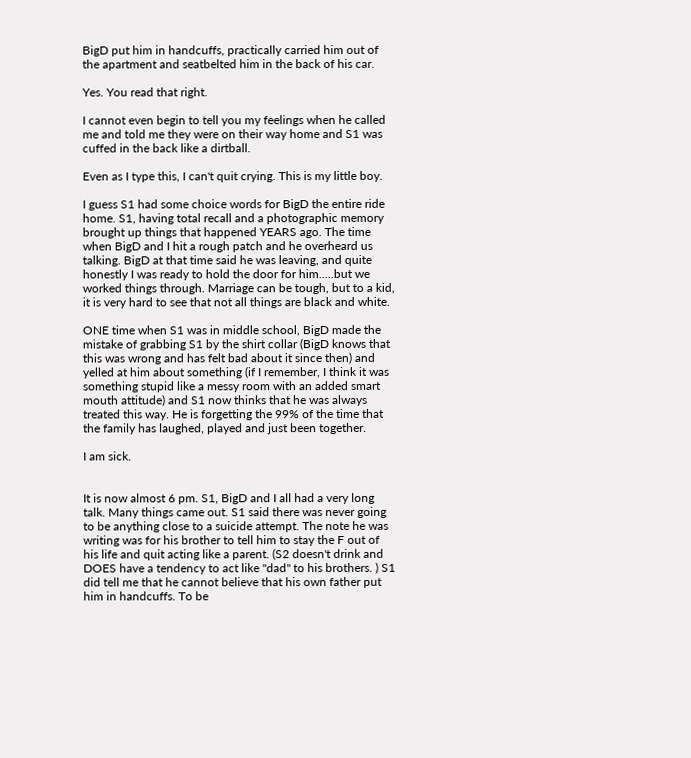BigD put him in handcuffs, practically carried him out of the apartment and seatbelted him in the back of his car.

Yes. You read that right.

I cannot even begin to tell you my feelings when he called me and told me they were on their way home and S1 was cuffed in the back like a dirtball.

Even as I type this, I can't quit crying. This is my little boy.

I guess S1 had some choice words for BigD the entire ride home. S1, having total recall and a photographic memory brought up things that happened YEARS ago. The time when BigD and I hit a rough patch and he overheard us talking. BigD at that time said he was leaving, and quite honestly I was ready to hold the door for him.....but we worked things through. Marriage can be tough, but to a kid, it is very hard to see that not all things are black and white.

ONE time when S1 was in middle school, BigD made the mistake of grabbing S1 by the shirt collar (BigD knows that this was wrong and has felt bad about it since then) and yelled at him about something (if I remember, I think it was something stupid like a messy room with an added smart mouth attitude) and S1 now thinks that he was always treated this way. He is forgetting the 99% of the time that the family has laughed, played and just been together.

I am sick.


It is now almost 6 pm. S1, BigD and I all had a very long talk. Many things came out. S1 said there was never going to be anything close to a suicide attempt. The note he was writing was for his brother to tell him to stay the F out of his life and quit acting like a parent. (S2 doesn't drink and DOES have a tendency to act like "dad" to his brothers. ) S1 did tell me that he cannot believe that his own father put him in handcuffs. To be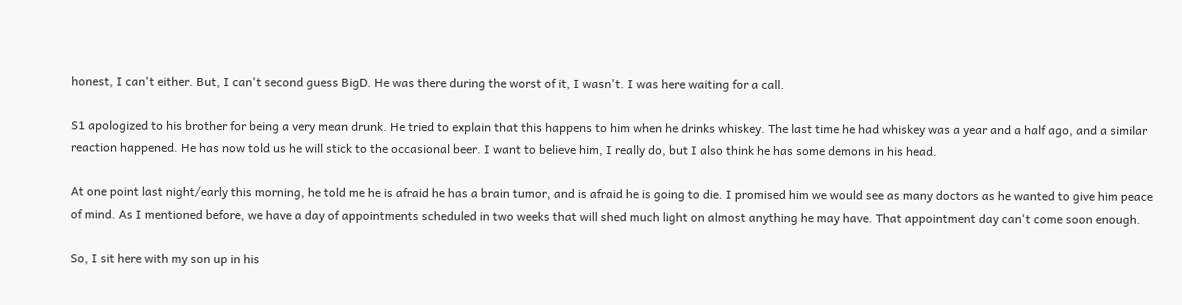honest, I can't either. But, I can't second guess BigD. He was there during the worst of it, I wasn't. I was here waiting for a call.

S1 apologized to his brother for being a very mean drunk. He tried to explain that this happens to him when he drinks whiskey. The last time he had whiskey was a year and a half ago, and a similar reaction happened. He has now told us he will stick to the occasional beer. I want to believe him, I really do, but I also think he has some demons in his head.

At one point last night/early this morning, he told me he is afraid he has a brain tumor, and is afraid he is going to die. I promised him we would see as many doctors as he wanted to give him peace of mind. As I mentioned before, we have a day of appointments scheduled in two weeks that will shed much light on almost anything he may have. That appointment day can't come soon enough.

So, I sit here with my son up in his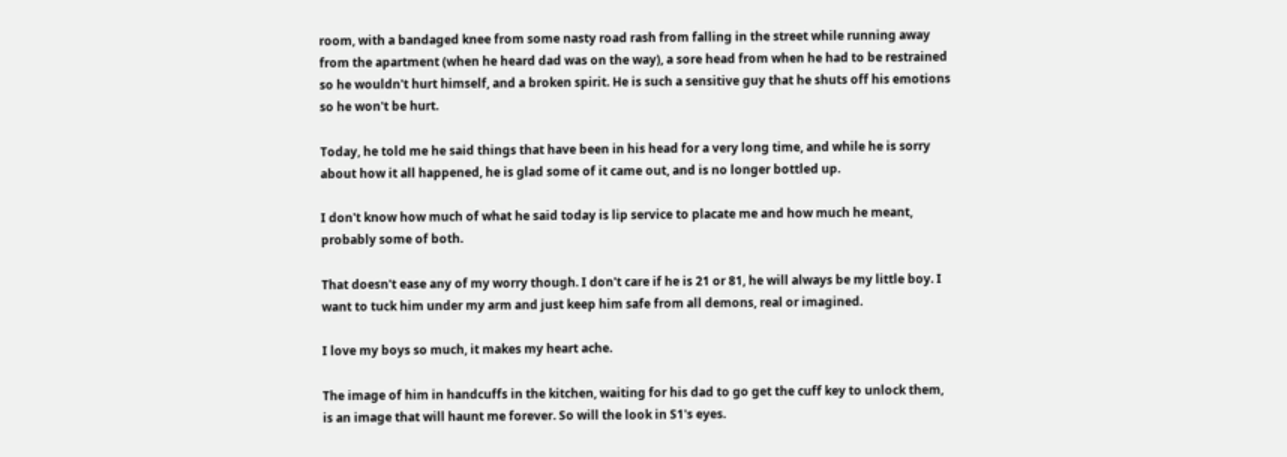room, with a bandaged knee from some nasty road rash from falling in the street while running away from the apartment (when he heard dad was on the way), a sore head from when he had to be restrained so he wouldn't hurt himself, and a broken spirit. He is such a sensitive guy that he shuts off his emotions so he won't be hurt.

Today, he told me he said things that have been in his head for a very long time, and while he is sorry about how it all happened, he is glad some of it came out, and is no longer bottled up.

I don't know how much of what he said today is lip service to placate me and how much he meant, probably some of both.

That doesn't ease any of my worry though. I don't care if he is 21 or 81, he will always be my little boy. I want to tuck him under my arm and just keep him safe from all demons, real or imagined.

I love my boys so much, it makes my heart ache.

The image of him in handcuffs in the kitchen, waiting for his dad to go get the cuff key to unlock them, is an image that will haunt me forever. So will the look in S1's eyes.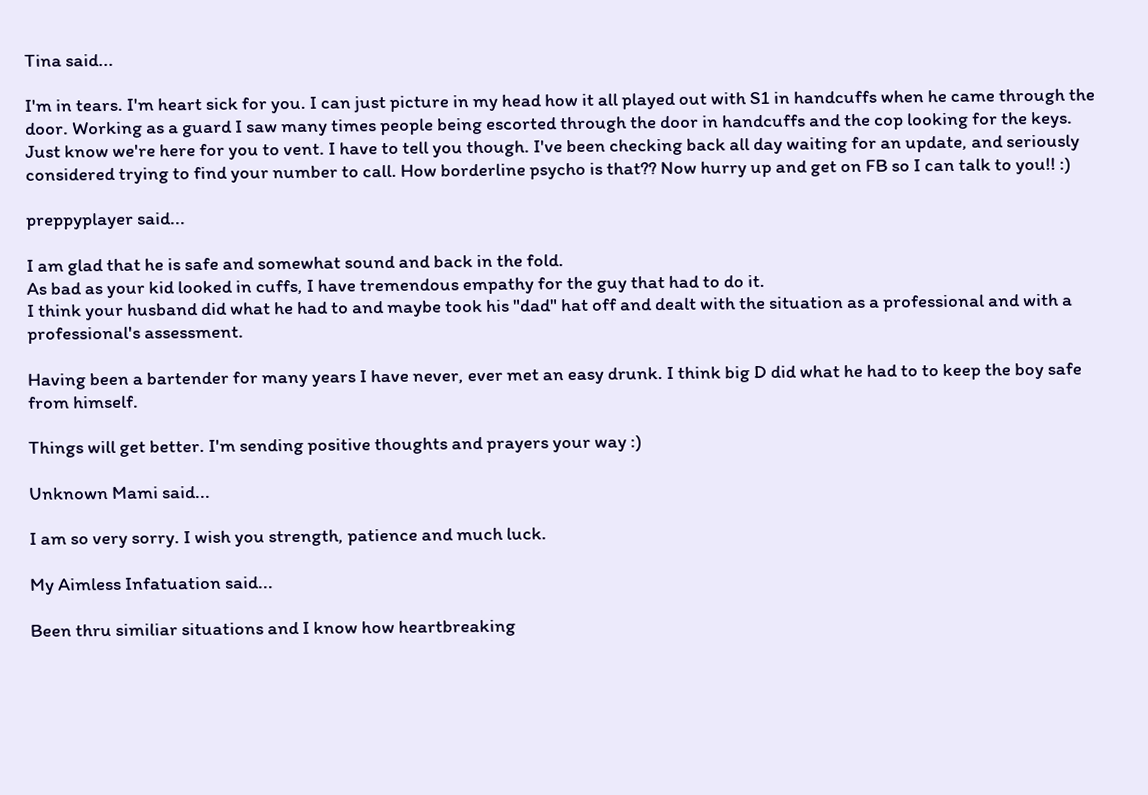Tina said...

I'm in tears. I'm heart sick for you. I can just picture in my head how it all played out with S1 in handcuffs when he came through the door. Working as a guard I saw many times people being escorted through the door in handcuffs and the cop looking for the keys. Just know we're here for you to vent. I have to tell you though. I've been checking back all day waiting for an update, and seriously considered trying to find your number to call. How borderline psycho is that?? Now hurry up and get on FB so I can talk to you!! :)

preppyplayer said...

I am glad that he is safe and somewhat sound and back in the fold.
As bad as your kid looked in cuffs, I have tremendous empathy for the guy that had to do it.
I think your husband did what he had to and maybe took his "dad" hat off and dealt with the situation as a professional and with a professional's assessment.

Having been a bartender for many years I have never, ever met an easy drunk. I think big D did what he had to to keep the boy safe from himself.

Things will get better. I'm sending positive thoughts and prayers your way :)

Unknown Mami said...

I am so very sorry. I wish you strength, patience and much luck.

My Aimless Infatuation said...

Been thru similiar situations and I know how heartbreaking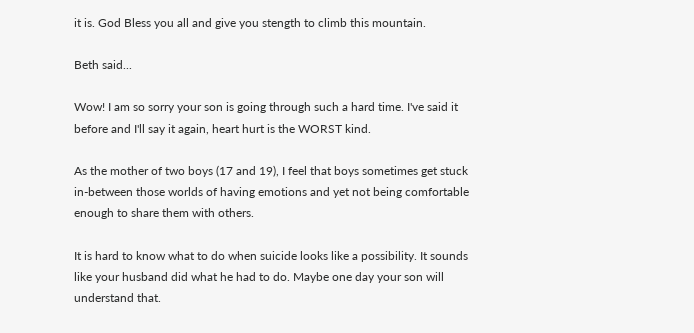it is. God Bless you all and give you stength to climb this mountain.

Beth said...

Wow! I am so sorry your son is going through such a hard time. I've said it before and I'll say it again, heart hurt is the WORST kind.

As the mother of two boys (17 and 19), I feel that boys sometimes get stuck in-between those worlds of having emotions and yet not being comfortable enough to share them with others.

It is hard to know what to do when suicide looks like a possibility. It sounds like your husband did what he had to do. Maybe one day your son will understand that.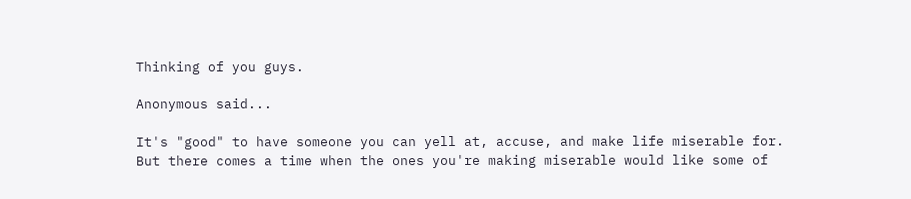Thinking of you guys.

Anonymous said...

It's "good" to have someone you can yell at, accuse, and make life miserable for. But there comes a time when the ones you're making miserable would like some of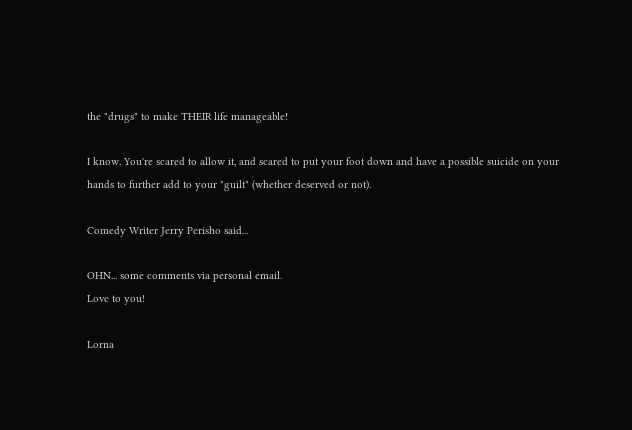the "drugs" to make THEIR life manageable!

I know. You're scared to allow it, and scared to put your foot down and have a possible suicide on your hands to further add to your "guilt" (whether deserved or not).

Comedy Writer Jerry Perisho said...

OHN... some comments via personal email.
Love to you!

Lorna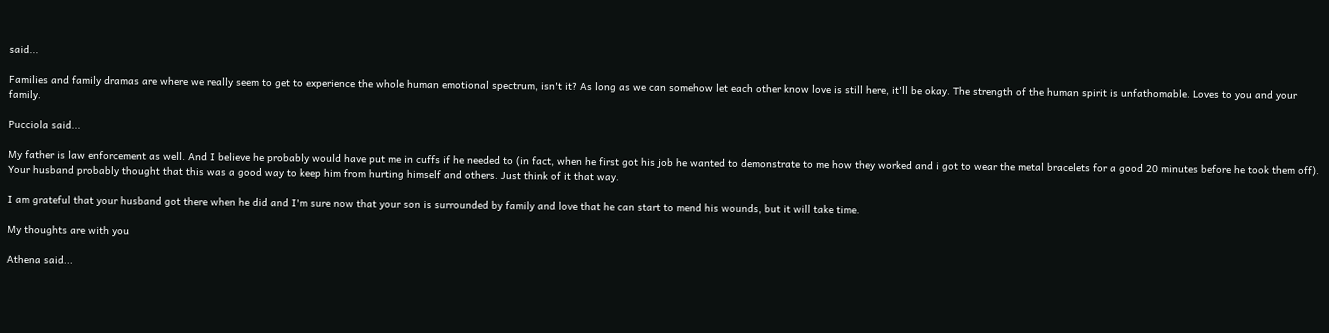said...

Families and family dramas are where we really seem to get to experience the whole human emotional spectrum, isn't it? As long as we can somehow let each other know love is still here, it'll be okay. The strength of the human spirit is unfathomable. Loves to you and your family.

Pucciola said...

My father is law enforcement as well. And I believe he probably would have put me in cuffs if he needed to (in fact, when he first got his job he wanted to demonstrate to me how they worked and i got to wear the metal bracelets for a good 20 minutes before he took them off). Your husband probably thought that this was a good way to keep him from hurting himself and others. Just think of it that way.

I am grateful that your husband got there when he did and I'm sure now that your son is surrounded by family and love that he can start to mend his wounds, but it will take time.

My thoughts are with you

Athena said...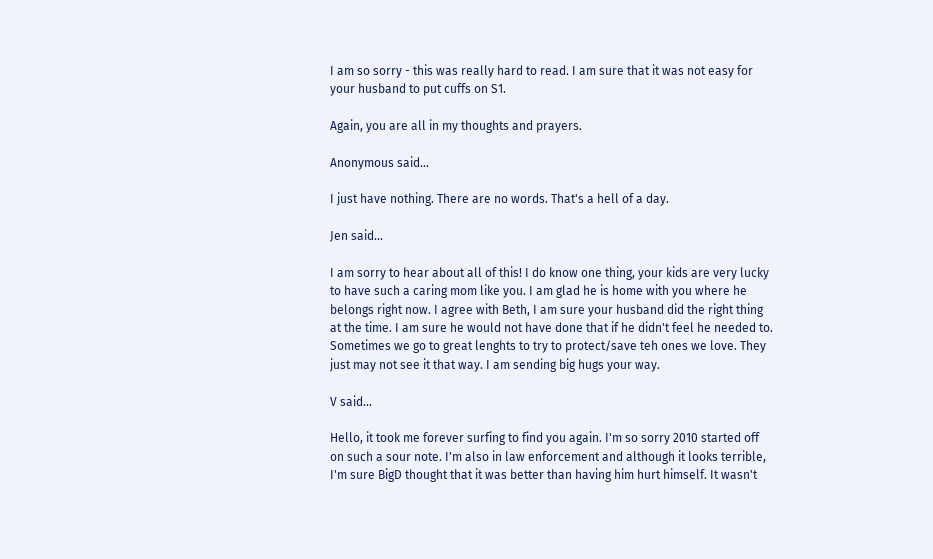I am so sorry - this was really hard to read. I am sure that it was not easy for your husband to put cuffs on S1.

Again, you are all in my thoughts and prayers.

Anonymous said...

I just have nothing. There are no words. That's a hell of a day.

Jen said...

I am sorry to hear about all of this! I do know one thing, your kids are very lucky to have such a caring mom like you. I am glad he is home with you where he belongs right now. I agree with Beth, I am sure your husband did the right thing at the time. I am sure he would not have done that if he didn't feel he needed to. Sometimes we go to great lenghts to try to protect/save teh ones we love. They just may not see it that way. I am sending big hugs your way.

V said...

Hello, it took me forever surfing to find you again. I'm so sorry 2010 started off on such a sour note. I'm also in law enforcement and although it looks terrible, I'm sure BigD thought that it was better than having him hurt himself. It wasn't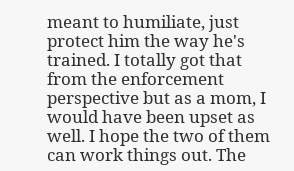meant to humiliate, just protect him the way he's trained. I totally got that from the enforcement perspective but as a mom, I would have been upset as well. I hope the two of them can work things out. The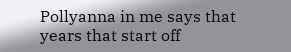Pollyanna in me says that years that start off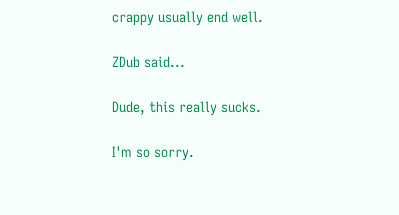crappy usually end well.

ZDub said...

Dude, this really sucks.

I'm so sorry.